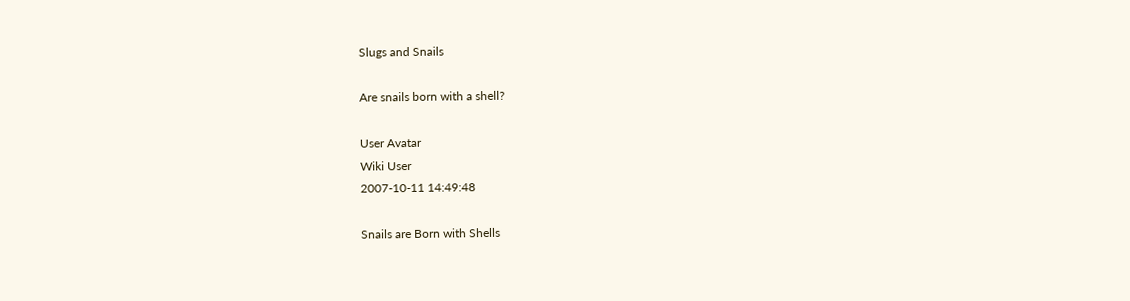Slugs and Snails

Are snails born with a shell?

User Avatar
Wiki User
2007-10-11 14:49:48

Snails are Born with Shells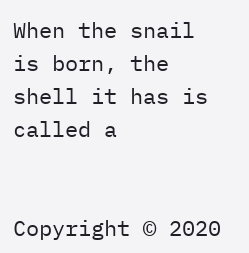When the snail is born, the shell it has is called a


Copyright © 2020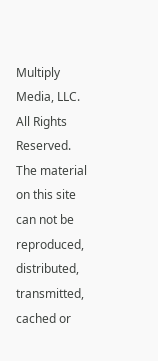Multiply Media, LLC. All Rights Reserved. The material on this site can not be reproduced, distributed, transmitted, cached or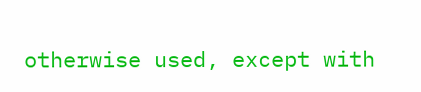otherwise used, except with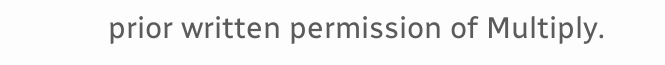prior written permission of Multiply.